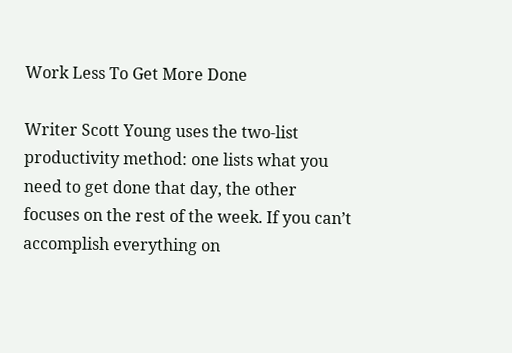Work Less To Get More Done

Writer Scott Young uses the two-list productivity method: one lists what you need to get done that day, the other focuses on the rest of the week. If you can’t accomplish everything on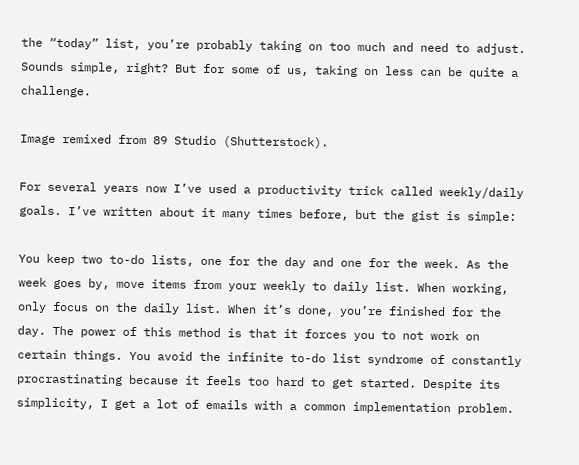the “today” list, you’re probably taking on too much and need to adjust. Sounds simple, right? But for some of us, taking on less can be quite a challenge.

Image remixed from 89 Studio (Shutterstock).

For several years now I’ve used a productivity trick called weekly/daily goals. I’ve written about it many times before, but the gist is simple:

You keep two to-do lists, one for the day and one for the week. As the week goes by, move items from your weekly to daily list. When working, only focus on the daily list. When it’s done, you’re finished for the day. The power of this method is that it forces you to not work on certain things. You avoid the infinite to-do list syndrome of constantly procrastinating because it feels too hard to get started. Despite its simplicity, I get a lot of emails with a common implementation problem.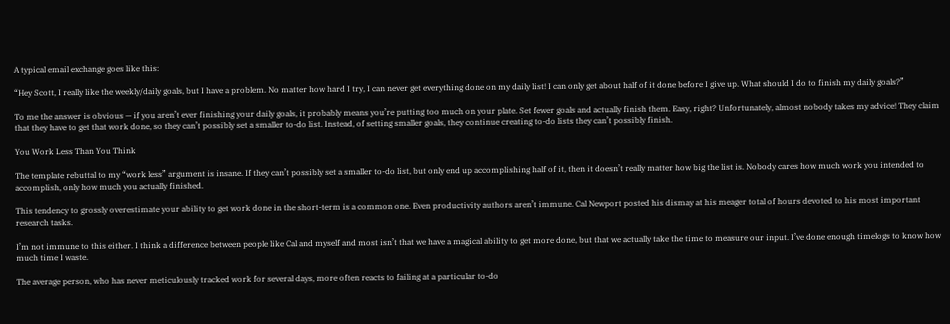A typical email exchange goes like this:

“Hey Scott, I really like the weekly/daily goals, but I have a problem. No matter how hard I try, I can never get everything done on my daily list! I can only get about half of it done before I give up. What should I do to finish my daily goals?”

To me the answer is obvious — if you aren’t ever finishing your daily goals, it probably means you’re putting too much on your plate. Set fewer goals and actually finish them. Easy, right? Unfortunately, almost nobody takes my advice! They claim that they have to get that work done, so they can’t possibly set a smaller to-do list. Instead, of setting smaller goals, they continue creating to-do lists they can’t possibly finish.

You Work Less Than You Think

The template rebuttal to my “work less” argument is insane. If they can’t possibly set a smaller to-do list, but only end up accomplishing half of it, then it doesn’t really matter how big the list is. Nobody cares how much work you intended to accomplish, only how much you actually finished.

This tendency to grossly overestimate your ability to get work done in the short-term is a common one. Even productivity authors aren’t immune. Cal Newport posted his dismay at his meager total of hours devoted to his most important research tasks.

I’m not immune to this either. I think a difference between people like Cal and myself and most isn’t that we have a magical ability to get more done, but that we actually take the time to measure our input. I’ve done enough timelogs to know how much time I waste.

The average person, who has never meticulously tracked work for several days, more often reacts to failing at a particular to-do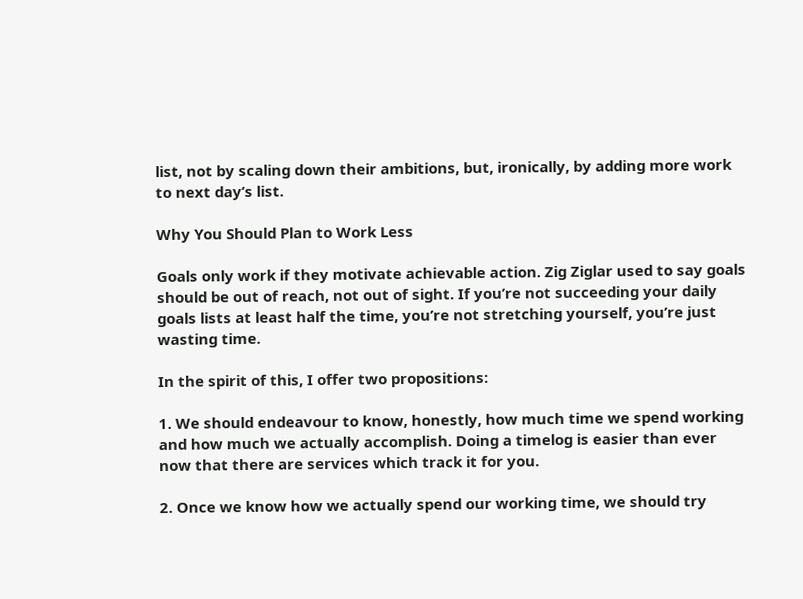list, not by scaling down their ambitions, but, ironically, by adding more work to next day’s list.

Why You Should Plan to Work Less

Goals only work if they motivate achievable action. Zig Ziglar used to say goals should be out of reach, not out of sight. If you’re not succeeding your daily goals lists at least half the time, you’re not stretching yourself, you’re just wasting time.

In the spirit of this, I offer two propositions:

1. We should endeavour to know, honestly, how much time we spend working and how much we actually accomplish. Doing a timelog is easier than ever now that there are services which track it for you.

2. Once we know how we actually spend our working time, we should try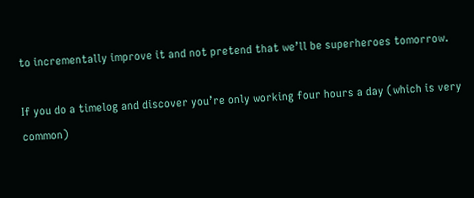to incrementally improve it and not pretend that we’ll be superheroes tomorrow.

If you do a timelog and discover you’re only working four hours a day (which is very common)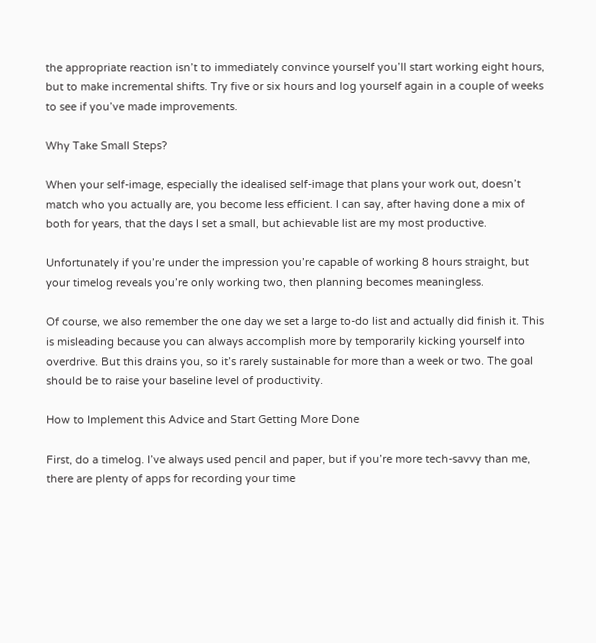the appropriate reaction isn’t to immediately convince yourself you’ll start working eight hours, but to make incremental shifts. Try five or six hours and log yourself again in a couple of weeks to see if you’ve made improvements.

Why Take Small Steps?

When your self-image, especially the idealised self-image that plans your work out, doesn’t match who you actually are, you become less efficient. I can say, after having done a mix of both for years, that the days I set a small, but achievable list are my most productive.

Unfortunately if you’re under the impression you’re capable of working 8 hours straight, but your timelog reveals you’re only working two, then planning becomes meaningless.

Of course, we also remember the one day we set a large to-do list and actually did finish it. This is misleading because you can always accomplish more by temporarily kicking yourself into overdrive. But this drains you, so it’s rarely sustainable for more than a week or two. The goal should be to raise your baseline level of productivity.

How to Implement this Advice and Start Getting More Done

First, do a timelog. I’ve always used pencil and paper, but if you’re more tech-savvy than me, there are plenty of apps for recording your time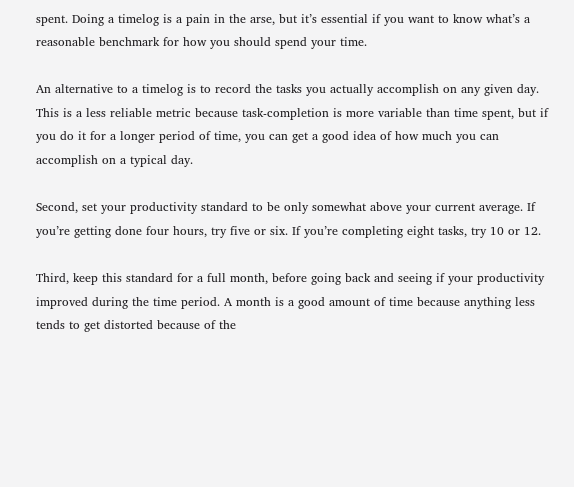spent. Doing a timelog is a pain in the arse, but it’s essential if you want to know what’s a reasonable benchmark for how you should spend your time.

An alternative to a timelog is to record the tasks you actually accomplish on any given day. This is a less reliable metric because task-completion is more variable than time spent, but if you do it for a longer period of time, you can get a good idea of how much you can accomplish on a typical day.

Second, set your productivity standard to be only somewhat above your current average. If you’re getting done four hours, try five or six. If you’re completing eight tasks, try 10 or 12.

Third, keep this standard for a full month, before going back and seeing if your productivity improved during the time period. A month is a good amount of time because anything less tends to get distorted because of the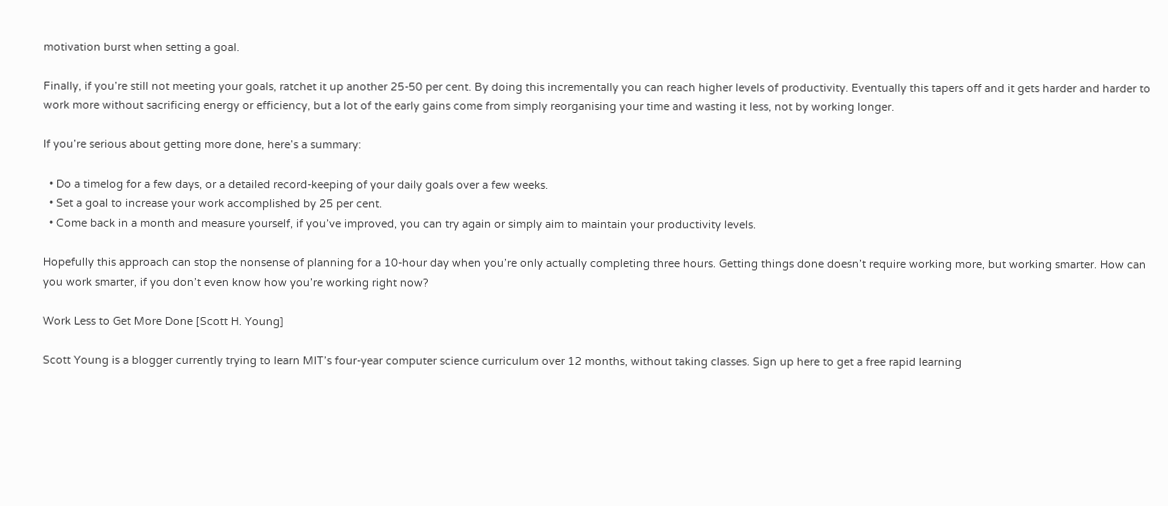motivation burst when setting a goal.

Finally, if you’re still not meeting your goals, ratchet it up another 25-50 per cent. By doing this incrementally you can reach higher levels of productivity. Eventually this tapers off and it gets harder and harder to work more without sacrificing energy or efficiency, but a lot of the early gains come from simply reorganising your time and wasting it less, not by working longer.

If you’re serious about getting more done, here’s a summary:

  • Do a timelog for a few days, or a detailed record-keeping of your daily goals over a few weeks.
  • Set a goal to increase your work accomplished by 25 per cent.
  • Come back in a month and measure yourself, if you’ve improved, you can try again or simply aim to maintain your productivity levels.

Hopefully this approach can stop the nonsense of planning for a 10-hour day when you’re only actually completing three hours. Getting things done doesn’t require working more, but working smarter. How can you work smarter, if you don’t even know how you’re working right now?

Work Less to Get More Done [Scott H. Young]

Scott Young is a blogger currently trying to learn MIT’s four-year computer science curriculum over 12 months, without taking classes. Sign up here to get a free rapid learning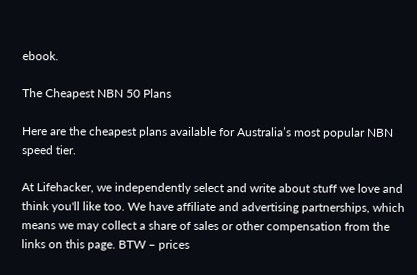ebook.

The Cheapest NBN 50 Plans

Here are the cheapest plans available for Australia’s most popular NBN speed tier.

At Lifehacker, we independently select and write about stuff we love and think you'll like too. We have affiliate and advertising partnerships, which means we may collect a share of sales or other compensation from the links on this page. BTW – prices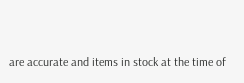are accurate and items in stock at the time of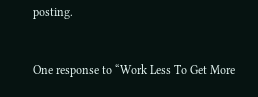posting.


One response to “Work Less To Get More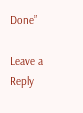Done”

Leave a Reply